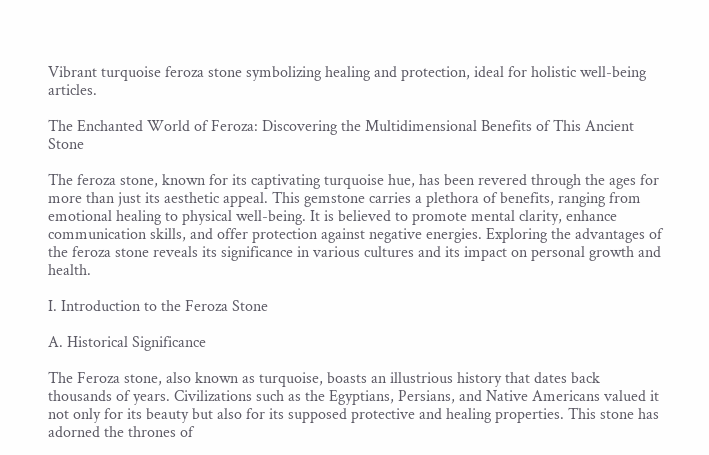Vibrant turquoise feroza stone symbolizing healing and protection, ideal for holistic well-being articles.

The Enchanted World of Feroza: Discovering the Multidimensional Benefits of This Ancient Stone

The feroza stone, known for its captivating turquoise hue, has been revered through the ages for more than just its aesthetic appeal. This gemstone carries a plethora of benefits, ranging from emotional healing to physical well-being. It is believed to promote mental clarity, enhance communication skills, and offer protection against negative energies. Exploring the advantages of the feroza stone reveals its significance in various cultures and its impact on personal growth and health.

I. Introduction to the Feroza Stone

A. Historical Significance

The Feroza stone, also known as turquoise, boasts an illustrious history that dates back thousands of years. Civilizations such as the Egyptians, Persians, and Native Americans valued it not only for its beauty but also for its supposed protective and healing properties. This stone has adorned the thrones of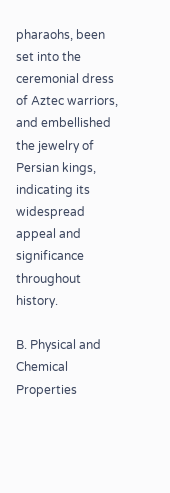pharaohs, been set into the ceremonial dress of Aztec warriors, and embellished the jewelry of Persian kings, indicating its widespread appeal and significance throughout history.

B. Physical and Chemical Properties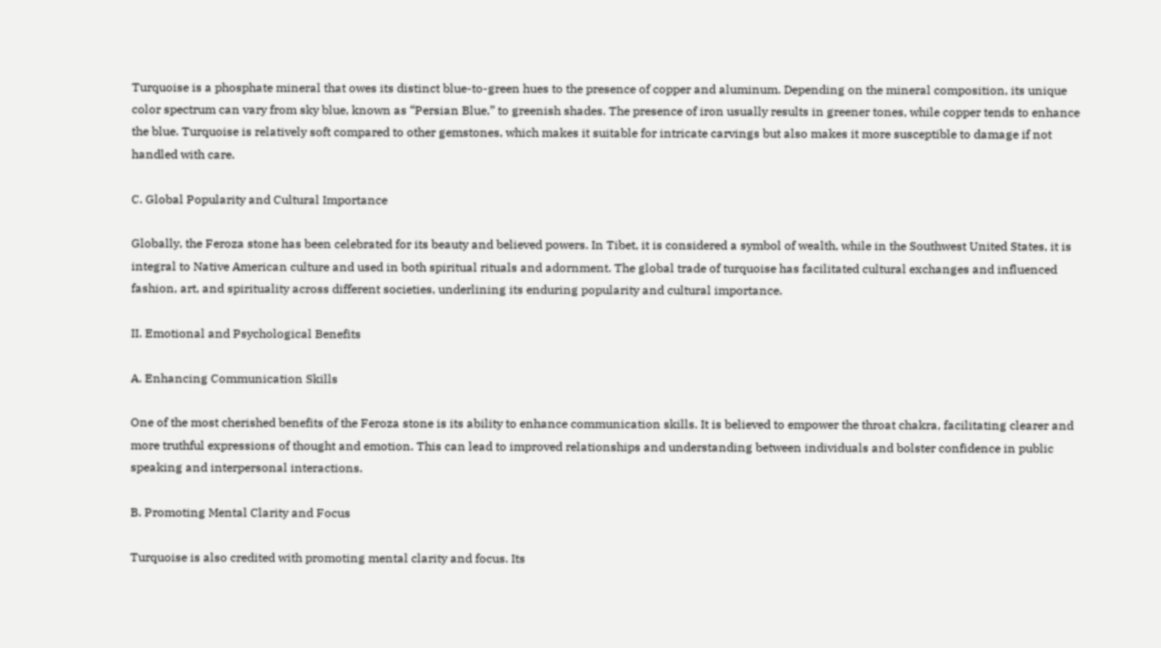Turquoise is a phosphate mineral that owes its distinct blue-to-green hues to the presence of copper and aluminum. Depending on the mineral composition, its unique color spectrum can vary from sky blue, known as “Persian Blue,” to greenish shades. The presence of iron usually results in greener tones, while copper tends to enhance the blue. Turquoise is relatively soft compared to other gemstones, which makes it suitable for intricate carvings but also makes it more susceptible to damage if not handled with care.

C. Global Popularity and Cultural Importance

Globally, the Feroza stone has been celebrated for its beauty and believed powers. In Tibet, it is considered a symbol of wealth, while in the Southwest United States, it is integral to Native American culture and used in both spiritual rituals and adornment. The global trade of turquoise has facilitated cultural exchanges and influenced fashion, art, and spirituality across different societies, underlining its enduring popularity and cultural importance.

II. Emotional and Psychological Benefits

A. Enhancing Communication Skills

One of the most cherished benefits of the Feroza stone is its ability to enhance communication skills. It is believed to empower the throat chakra, facilitating clearer and more truthful expressions of thought and emotion. This can lead to improved relationships and understanding between individuals and bolster confidence in public speaking and interpersonal interactions.

B. Promoting Mental Clarity and Focus

Turquoise is also credited with promoting mental clarity and focus. Its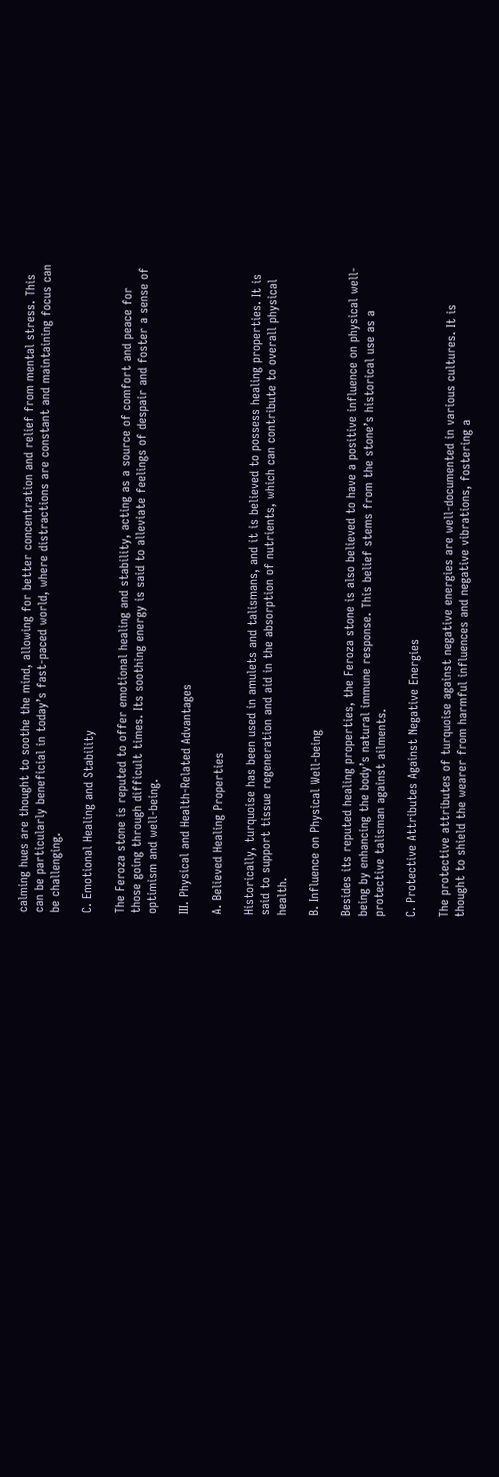calming hues are thought to soothe the mind, allowing for better concentration and relief from mental stress. This can be particularly beneficial in today’s fast-paced world, where distractions are constant and maintaining focus can be challenging.

C. Emotional Healing and Stability

The Feroza stone is reputed to offer emotional healing and stability, acting as a source of comfort and peace for those going through difficult times. Its soothing energy is said to alleviate feelings of despair and foster a sense of optimism and well-being.

III. Physical and Health-Related Advantages

A. Believed Healing Properties

Historically, turquoise has been used in amulets and talismans, and it is believed to possess healing properties. It is said to support tissue regeneration and aid in the absorption of nutrients, which can contribute to overall physical health.

B. Influence on Physical Well-being

Besides its reputed healing properties, the Feroza stone is also believed to have a positive influence on physical well-being by enhancing the body’s natural immune response. This belief stems from the stone’s historical use as a protective talisman against ailments.

C. Protective Attributes Against Negative Energies

The protective attributes of turquoise against negative energies are well-documented in various cultures. It is thought to shield the wearer from harmful influences and negative vibrations, fostering a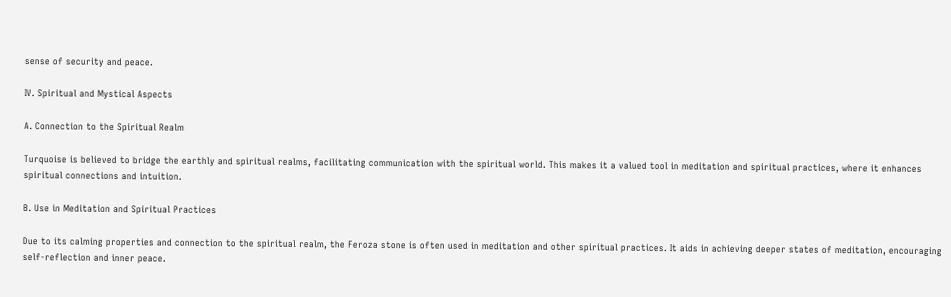sense of security and peace.

IV. Spiritual and Mystical Aspects

A. Connection to the Spiritual Realm

Turquoise is believed to bridge the earthly and spiritual realms, facilitating communication with the spiritual world. This makes it a valued tool in meditation and spiritual practices, where it enhances spiritual connections and intuition.

B. Use in Meditation and Spiritual Practices

Due to its calming properties and connection to the spiritual realm, the Feroza stone is often used in meditation and other spiritual practices. It aids in achieving deeper states of meditation, encouraging self-reflection and inner peace.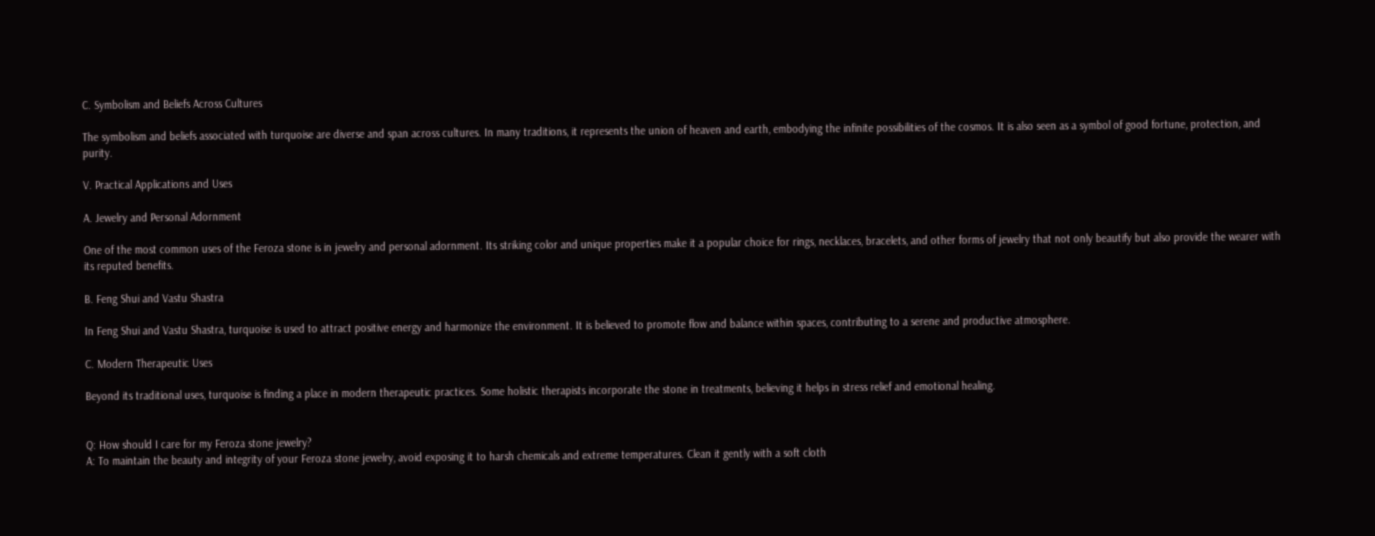C. Symbolism and Beliefs Across Cultures

The symbolism and beliefs associated with turquoise are diverse and span across cultures. In many traditions, it represents the union of heaven and earth, embodying the infinite possibilities of the cosmos. It is also seen as a symbol of good fortune, protection, and purity.

V. Practical Applications and Uses

A. Jewelry and Personal Adornment

One of the most common uses of the Feroza stone is in jewelry and personal adornment. Its striking color and unique properties make it a popular choice for rings, necklaces, bracelets, and other forms of jewelry that not only beautify but also provide the wearer with its reputed benefits.

B. Feng Shui and Vastu Shastra

In Feng Shui and Vastu Shastra, turquoise is used to attract positive energy and harmonize the environment. It is believed to promote flow and balance within spaces, contributing to a serene and productive atmosphere.

C. Modern Therapeutic Uses

Beyond its traditional uses, turquoise is finding a place in modern therapeutic practices. Some holistic therapists incorporate the stone in treatments, believing it helps in stress relief and emotional healing.


Q: How should I care for my Feroza stone jewelry?
A: To maintain the beauty and integrity of your Feroza stone jewelry, avoid exposing it to harsh chemicals and extreme temperatures. Clean it gently with a soft cloth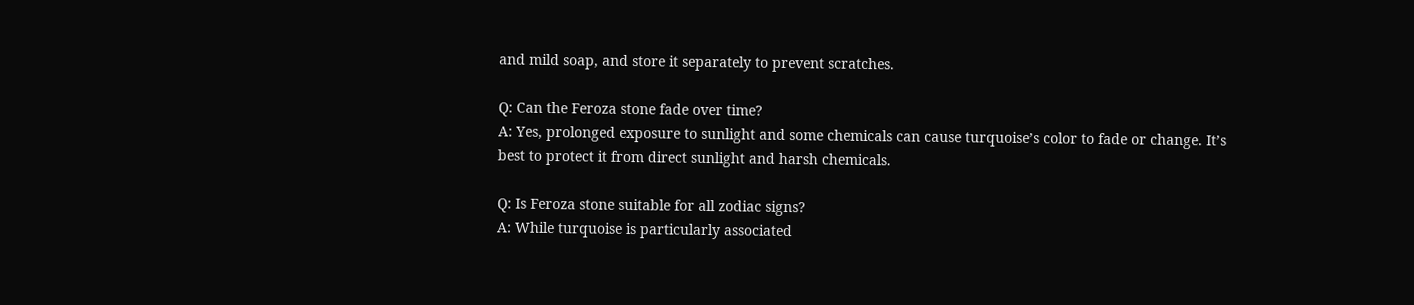and mild soap, and store it separately to prevent scratches.

Q: Can the Feroza stone fade over time?
A: Yes, prolonged exposure to sunlight and some chemicals can cause turquoise’s color to fade or change. It’s best to protect it from direct sunlight and harsh chemicals.

Q: Is Feroza stone suitable for all zodiac signs?
A: While turquoise is particularly associated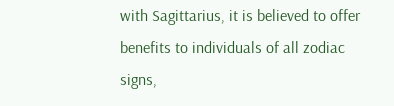with Sagittarius, it is believed to offer benefits to individuals of all zodiac signs,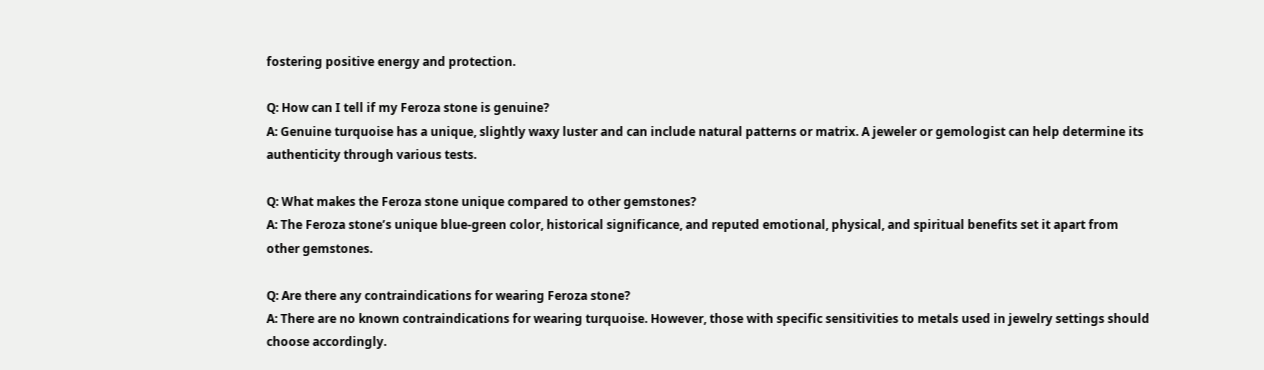fostering positive energy and protection.

Q: How can I tell if my Feroza stone is genuine?
A: Genuine turquoise has a unique, slightly waxy luster and can include natural patterns or matrix. A jeweler or gemologist can help determine its authenticity through various tests.

Q: What makes the Feroza stone unique compared to other gemstones?
A: The Feroza stone’s unique blue-green color, historical significance, and reputed emotional, physical, and spiritual benefits set it apart from other gemstones.

Q: Are there any contraindications for wearing Feroza stone?
A: There are no known contraindications for wearing turquoise. However, those with specific sensitivities to metals used in jewelry settings should choose accordingly.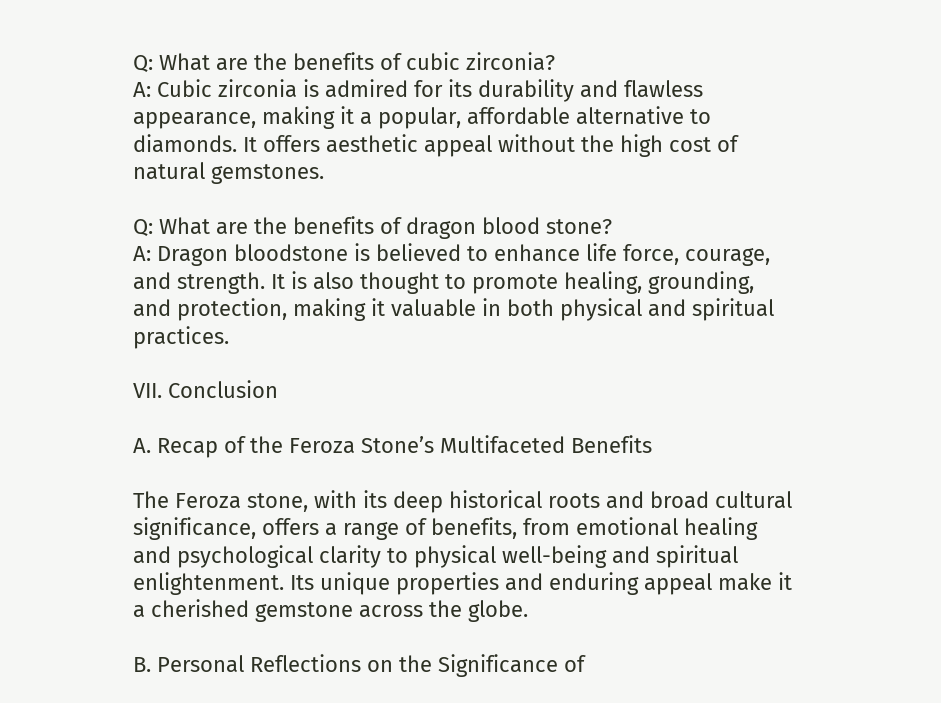Q: What are the benefits of cubic zirconia?
A: Cubic zirconia is admired for its durability and flawless appearance, making it a popular, affordable alternative to diamonds. It offers aesthetic appeal without the high cost of natural gemstones.

Q: What are the benefits of dragon blood stone?
A: Dragon bloodstone is believed to enhance life force, courage, and strength. It is also thought to promote healing, grounding, and protection, making it valuable in both physical and spiritual practices.

VII. Conclusion

A. Recap of the Feroza Stone’s Multifaceted Benefits

The Feroza stone, with its deep historical roots and broad cultural significance, offers a range of benefits, from emotional healing and psychological clarity to physical well-being and spiritual enlightenment. Its unique properties and enduring appeal make it a cherished gemstone across the globe.

B. Personal Reflections on the Significance of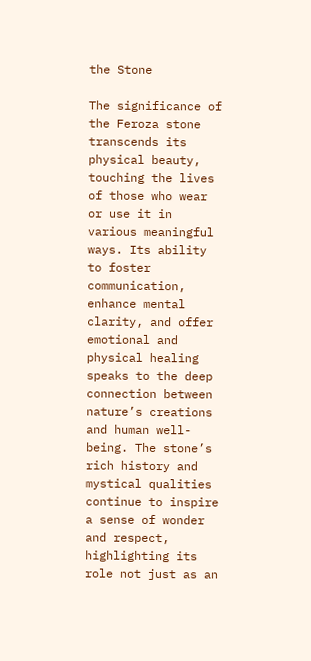the Stone

The significance of the Feroza stone transcends its physical beauty, touching the lives of those who wear or use it in various meaningful ways. Its ability to foster communication, enhance mental clarity, and offer emotional and physical healing speaks to the deep connection between nature’s creations and human well-being. The stone’s rich history and mystical qualities continue to inspire a sense of wonder and respect, highlighting its role not just as an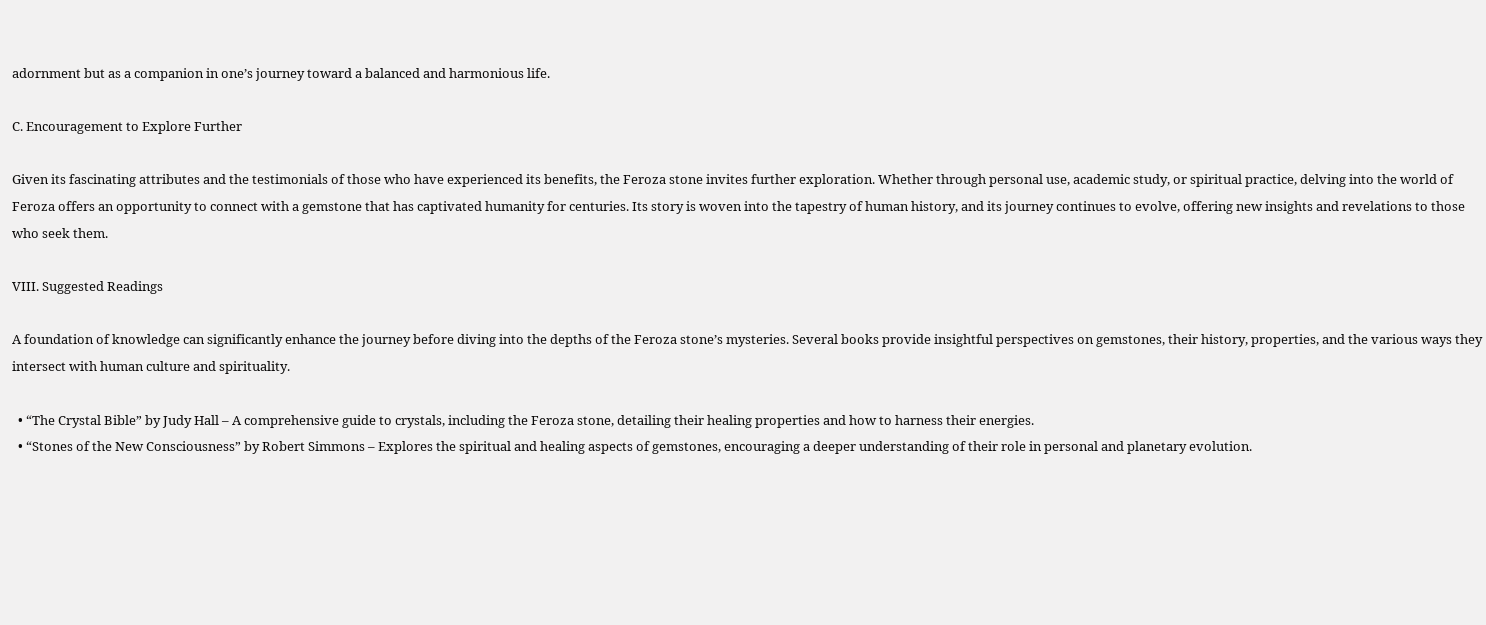adornment but as a companion in one’s journey toward a balanced and harmonious life.

C. Encouragement to Explore Further

Given its fascinating attributes and the testimonials of those who have experienced its benefits, the Feroza stone invites further exploration. Whether through personal use, academic study, or spiritual practice, delving into the world of Feroza offers an opportunity to connect with a gemstone that has captivated humanity for centuries. Its story is woven into the tapestry of human history, and its journey continues to evolve, offering new insights and revelations to those who seek them.

VIII. Suggested Readings

A foundation of knowledge can significantly enhance the journey before diving into the depths of the Feroza stone’s mysteries. Several books provide insightful perspectives on gemstones, their history, properties, and the various ways they intersect with human culture and spirituality.

  • “The Crystal Bible” by Judy Hall – A comprehensive guide to crystals, including the Feroza stone, detailing their healing properties and how to harness their energies.
  • “Stones of the New Consciousness” by Robert Simmons – Explores the spiritual and healing aspects of gemstones, encouraging a deeper understanding of their role in personal and planetary evolution.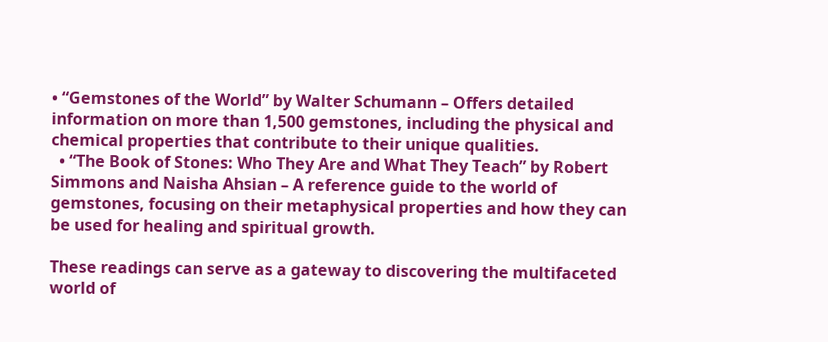• “Gemstones of the World” by Walter Schumann – Offers detailed information on more than 1,500 gemstones, including the physical and chemical properties that contribute to their unique qualities.
  • “The Book of Stones: Who They Are and What They Teach” by Robert Simmons and Naisha Ahsian – A reference guide to the world of gemstones, focusing on their metaphysical properties and how they can be used for healing and spiritual growth.

These readings can serve as a gateway to discovering the multifaceted world of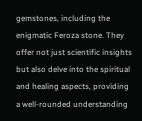gemstones, including the enigmatic Feroza stone. They offer not just scientific insights but also delve into the spiritual and healing aspects, providing a well-rounded understanding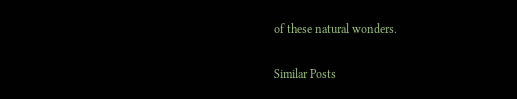of these natural wonders.

Similar Posts